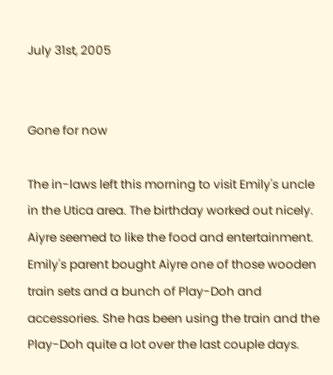July 31st, 2005


Gone for now

The in-laws left this morning to visit Emily's uncle in the Utica area. The birthday worked out nicely. Aiyre seemed to like the food and entertainment. Emily's parent bought Aiyre one of those wooden train sets and a bunch of Play-Doh and accessories. She has been using the train and the Play-Doh quite a lot over the last couple days.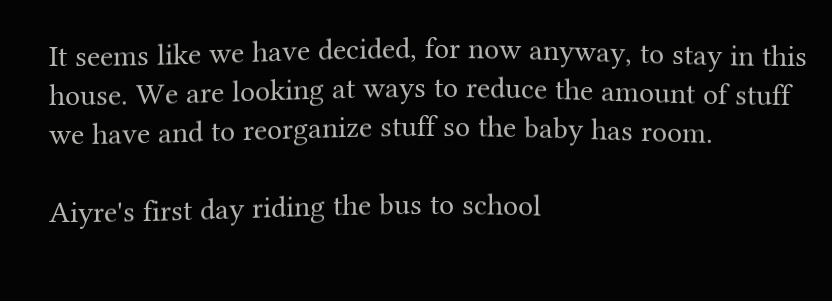It seems like we have decided, for now anyway, to stay in this house. We are looking at ways to reduce the amount of stuff we have and to reorganize stuff so the baby has room.

Aiyre's first day riding the bus to school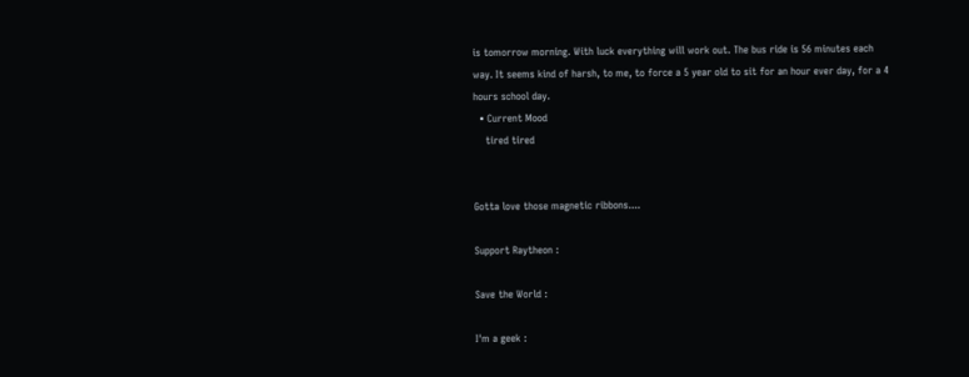is tomorrow morning. With luck everything will work out. The bus ride is 56 minutes each way. It seems kind of harsh, to me, to force a 5 year old to sit for an hour ever day, for a 4 hours school day.
  • Current Mood
    tired tired


Gotta love those magnetic ribbons....

Support Raytheon :

Save the World :

I'm a geek :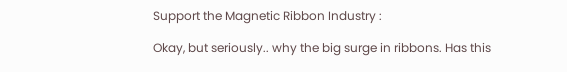Support the Magnetic Ribbon Industry :

Okay, but seriously.. why the big surge in ribbons. Has this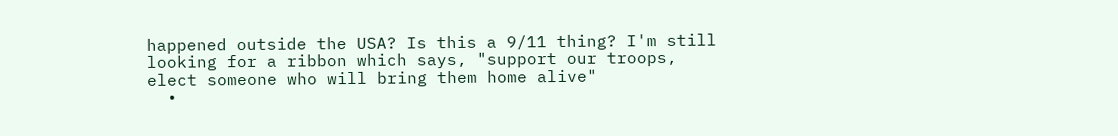happened outside the USA? Is this a 9/11 thing? I'm still looking for a ribbon which says, "support our troops, elect someone who will bring them home alive"
  •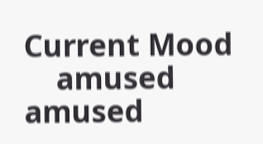Current Mood
    amused amused